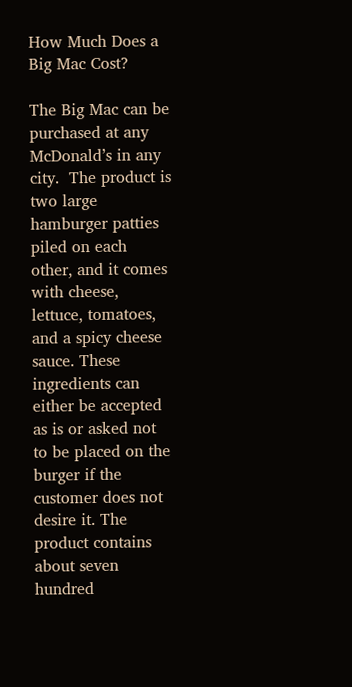How Much Does a Big Mac Cost?

The Big Mac can be purchased at any McDonald’s in any city.  The product is two large hamburger patties piled on each other, and it comes with cheese, lettuce, tomatoes, and a spicy cheese sauce. These ingredients can either be accepted as is or asked not to be placed on the burger if the customer does not desire it. The product contains about seven hundred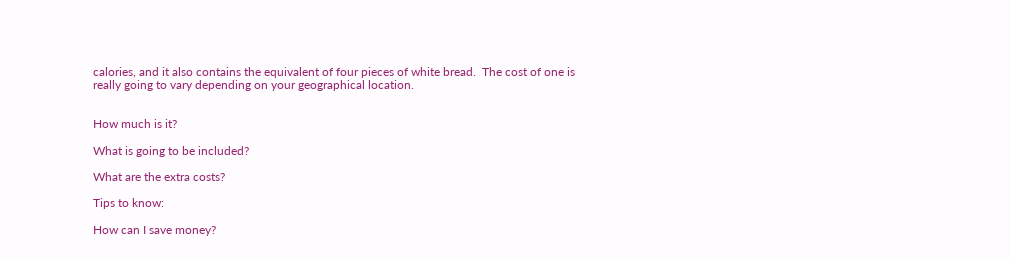calories, and it also contains the equivalent of four pieces of white bread.  The cost of one is really going to vary depending on your geographical location.


How much is it?

What is going to be included?

What are the extra costs?

Tips to know:

How can I save money?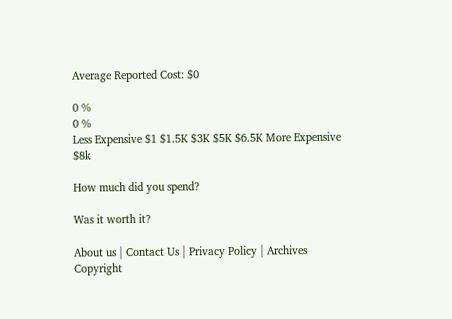Average Reported Cost: $0

0 %
0 %
Less Expensive $1 $1.5K $3K $5K $6.5K More Expensive $8k

How much did you spend?

Was it worth it?

About us | Contact Us | Privacy Policy | Archives
Copyright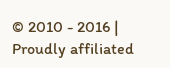© 2010 - 2016 | Proudly affiliated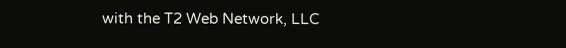with the T2 Web Network, LLC